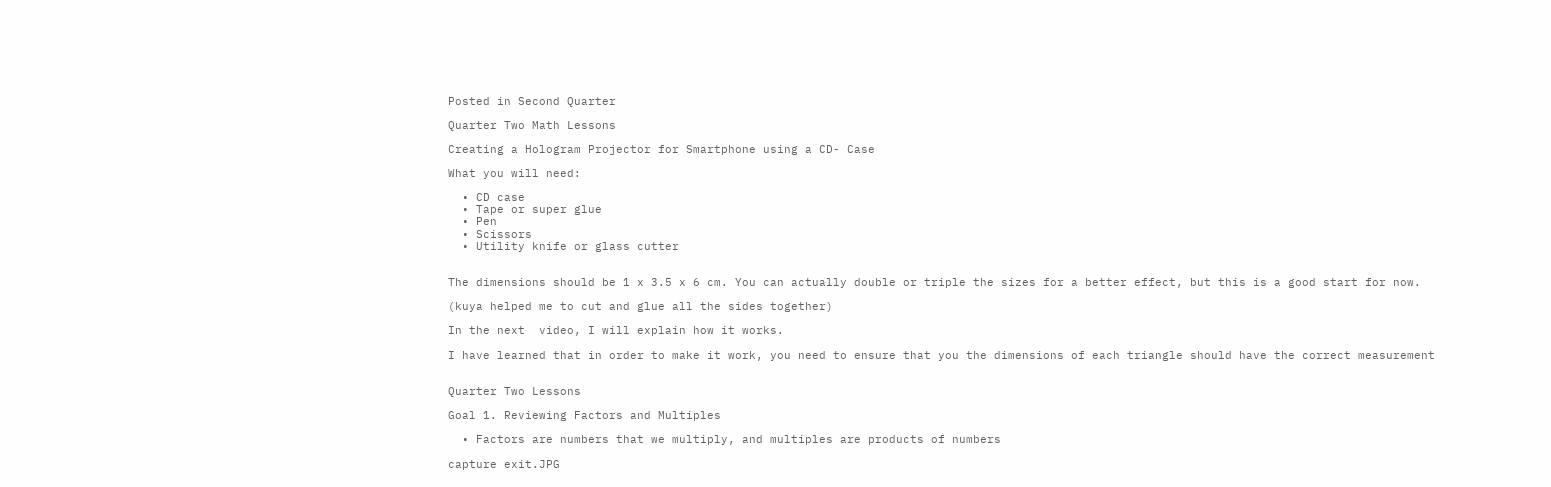Posted in Second Quarter

Quarter Two Math Lessons

Creating a Hologram Projector for Smartphone using a CD- Case

What you will need:

  • CD case
  • Tape or super glue
  • Pen
  • Scissors
  • Utility knife or glass cutter


The dimensions should be 1 x 3.5 x 6 cm. You can actually double or triple the sizes for a better effect, but this is a good start for now.

(kuya helped me to cut and glue all the sides together)

In the next  video, I will explain how it works.

I have learned that in order to make it work, you need to ensure that you the dimensions of each triangle should have the correct measurement


Quarter Two Lessons

Goal 1. Reviewing Factors and Multiples

  • Factors are numbers that we multiply, and multiples are products of numbers

capture exit.JPG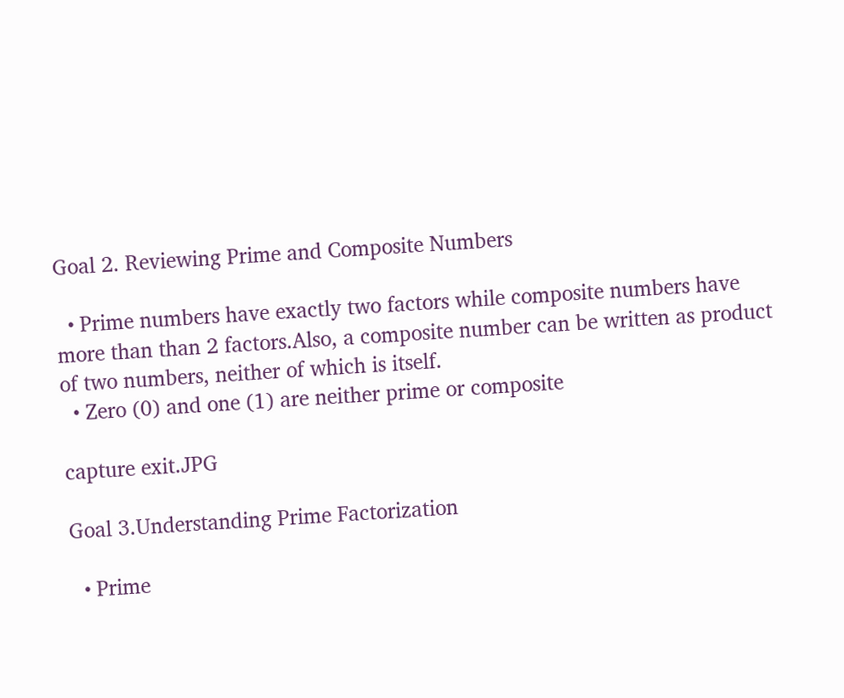Goal 2. Reviewing Prime and Composite Numbers

  • Prime numbers have exactly two factors while composite numbers have more than than 2 factors.Also, a composite number can be written as product of two numbers, neither of which is itself.
  • Zero (0) and one (1) are neither prime or composite

capture exit.JPG

Goal 3.Understanding Prime Factorization

  • Prime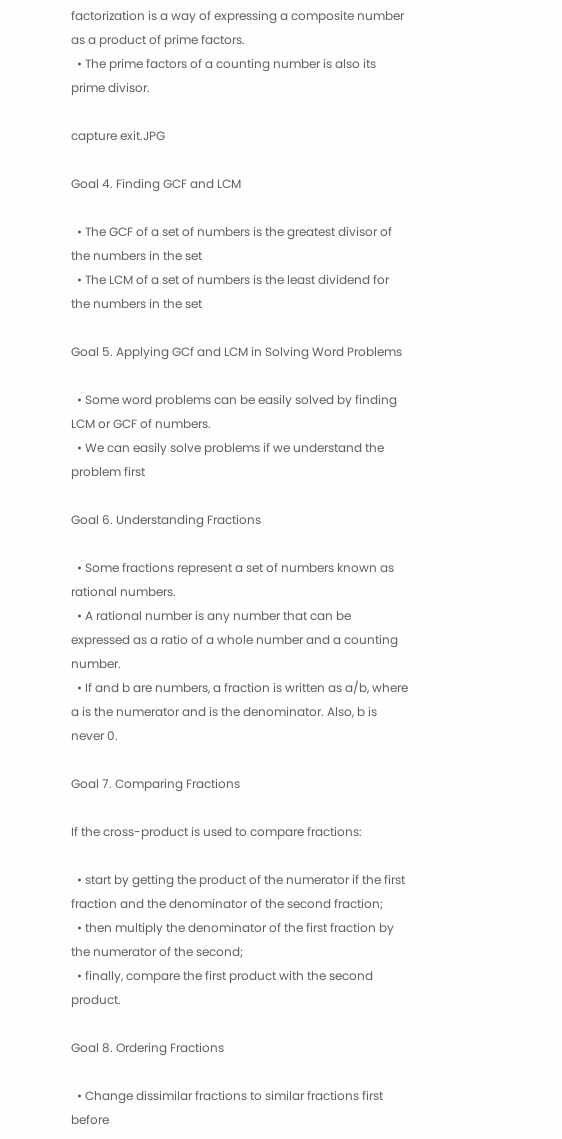factorization is a way of expressing a composite number as a product of prime factors.
  • The prime factors of a counting number is also its prime divisor.

capture exit.JPG

Goal 4. Finding GCF and LCM

  • The GCF of a set of numbers is the greatest divisor of the numbers in the set
  • The LCM of a set of numbers is the least dividend for the numbers in the set

Goal 5. Applying GCf and LCM in Solving Word Problems

  • Some word problems can be easily solved by finding LCM or GCF of numbers.
  • We can easily solve problems if we understand the problem first

Goal 6. Understanding Fractions

  • Some fractions represent a set of numbers known as rational numbers.
  • A rational number is any number that can be expressed as a ratio of a whole number and a counting number.
  • If and b are numbers, a fraction is written as a/b, where a is the numerator and is the denominator. Also, b is never 0.

Goal 7. Comparing Fractions

If the cross-product is used to compare fractions:

  • start by getting the product of the numerator if the first fraction and the denominator of the second fraction;
  • then multiply the denominator of the first fraction by the numerator of the second;
  • finally, compare the first product with the second product.

Goal 8. Ordering Fractions

  • Change dissimilar fractions to similar fractions first before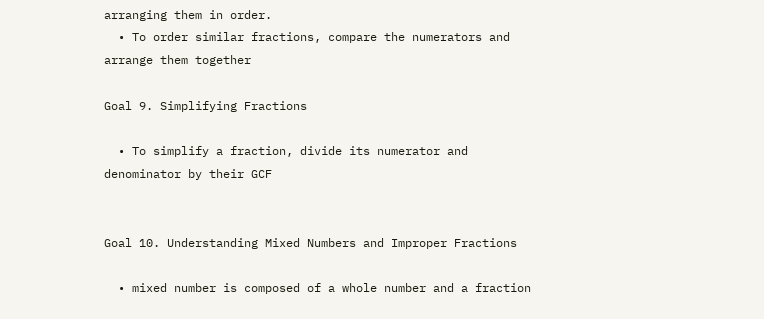arranging them in order.
  • To order similar fractions, compare the numerators and arrange them together

Goal 9. Simplifying Fractions

  • To simplify a fraction, divide its numerator and denominator by their GCF


Goal 10. Understanding Mixed Numbers and Improper Fractions

  • mixed number is composed of a whole number and a fraction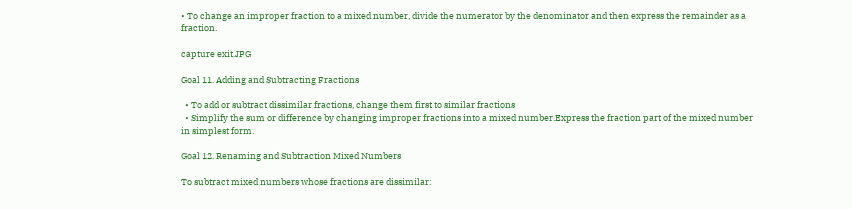• To change an improper fraction to a mixed number, divide the numerator by the denominator and then express the remainder as a fraction.

capture exit.JPG

Goal 11. Adding and Subtracting Fractions

  • To add or subtract dissimilar fractions, change them first to similar fractions
  • Simplify the sum or difference by changing improper fractions into a mixed number.Express the fraction part of the mixed number in simplest form.

Goal 12. Renaming and Subtraction Mixed Numbers

To subtract mixed numbers whose fractions are dissimilar: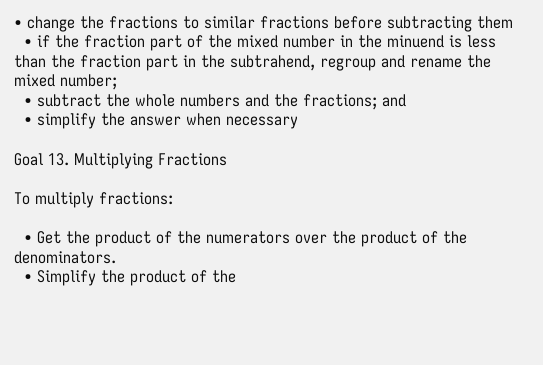• change the fractions to similar fractions before subtracting them
  • if the fraction part of the mixed number in the minuend is less than the fraction part in the subtrahend, regroup and rename the mixed number;
  • subtract the whole numbers and the fractions; and
  • simplify the answer when necessary

Goal 13. Multiplying Fractions

To multiply fractions:

  • Get the product of the numerators over the product of the denominators.
  • Simplify the product of the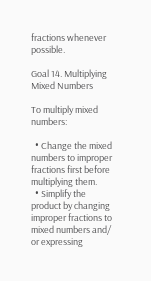fractions whenever possible.

Goal 14. Multiplying Mixed Numbers

To multiply mixed numbers:

  • Change the mixed numbers to improper fractions first before multiplying them.
  • Simplify the product by changing improper fractions to mixed numbers and/ or expressing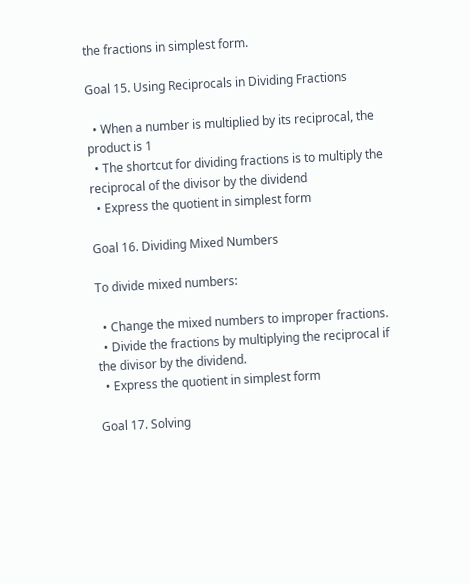the fractions in simplest form.

Goal 15. Using Reciprocals in Dividing Fractions

  • When a number is multiplied by its reciprocal, the product is 1
  • The shortcut for dividing fractions is to multiply the reciprocal of the divisor by the dividend
  • Express the quotient in simplest form

Goal 16. Dividing Mixed Numbers

To divide mixed numbers:

  • Change the mixed numbers to improper fractions.
  • Divide the fractions by multiplying the reciprocal if the divisor by the dividend.
  • Express the quotient in simplest form

Goal 17. Solving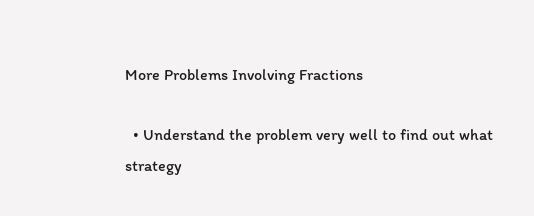More Problems Involving Fractions

  • Understand the problem very well to find out what strategy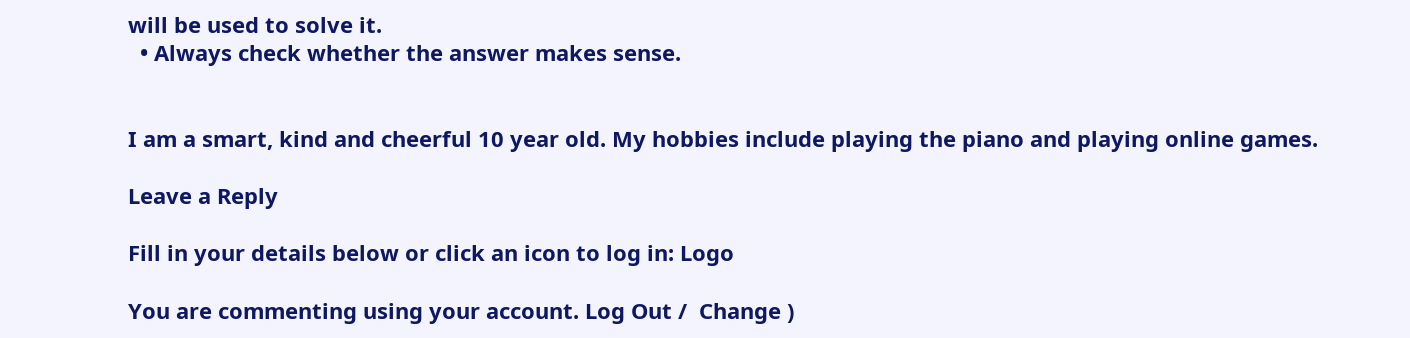will be used to solve it.
  • Always check whether the answer makes sense.


I am a smart, kind and cheerful 10 year old. My hobbies include playing the piano and playing online games.

Leave a Reply

Fill in your details below or click an icon to log in: Logo

You are commenting using your account. Log Out /  Change )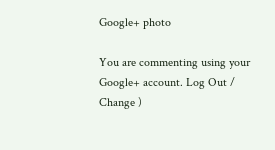Google+ photo

You are commenting using your Google+ account. Log Out /  Change )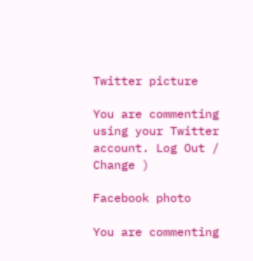Twitter picture

You are commenting using your Twitter account. Log Out /  Change )

Facebook photo

You are commenting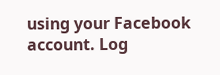using your Facebook account. Log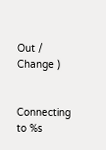Out /  Change )


Connecting to %s